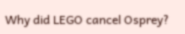Why did LEGO cancel Osprey?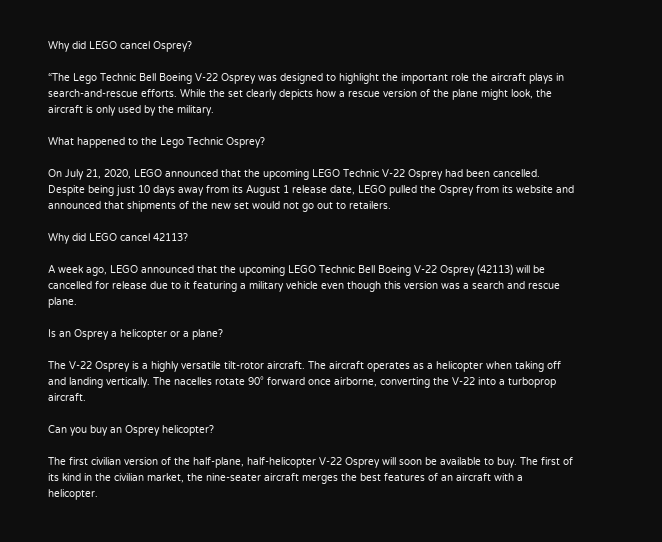Why did LEGO cancel Osprey?

“The Lego Technic Bell Boeing V-22 Osprey was designed to highlight the important role the aircraft plays in search-and-rescue efforts. While the set clearly depicts how a rescue version of the plane might look, the aircraft is only used by the military.

What happened to the Lego Technic Osprey?

On July 21, 2020, LEGO announced that the upcoming LEGO Technic V-22 Osprey had been cancelled. Despite being just 10 days away from its August 1 release date, LEGO pulled the Osprey from its website and announced that shipments of the new set would not go out to retailers.

Why did LEGO cancel 42113?

A week ago, LEGO announced that the upcoming LEGO Technic Bell Boeing V-22 Osprey (42113) will be cancelled for release due to it featuring a military vehicle even though this version was a search and rescue plane.

Is an Osprey a helicopter or a plane?

The V-22 Osprey is a highly versatile tilt-rotor aircraft. The aircraft operates as a helicopter when taking off and landing vertically. The nacelles rotate 90° forward once airborne, converting the V-22 into a turboprop aircraft.

Can you buy an Osprey helicopter?

The first civilian version of the half-plane, half-helicopter V-22 Osprey will soon be available to buy. The first of its kind in the civilian market, the nine-seater aircraft merges the best features of an aircraft with a helicopter.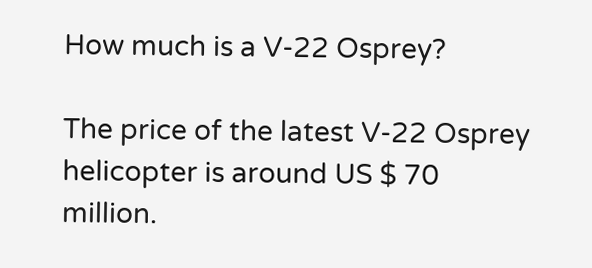How much is a V-22 Osprey?

The price of the latest V-22 Osprey helicopter is around US $ 70 million.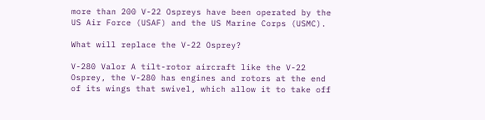more than 200 V-22 Ospreys have been operated by the US Air Force (USAF) and the US Marine Corps (USMC).

What will replace the V-22 Osprey?

V-280 Valor A tilt-rotor aircraft like the V-22 Osprey, the V-280 has engines and rotors at the end of its wings that swivel, which allow it to take off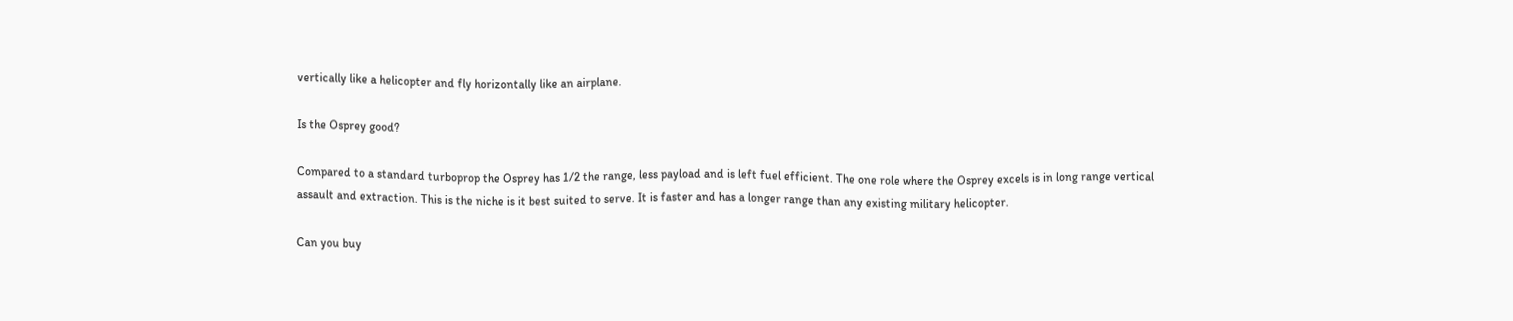vertically like a helicopter and fly horizontally like an airplane.

Is the Osprey good?

Compared to a standard turboprop the Osprey has 1/2 the range, less payload and is left fuel efficient. The one role where the Osprey excels is in long range vertical assault and extraction. This is the niche is it best suited to serve. It is faster and has a longer range than any existing military helicopter.

Can you buy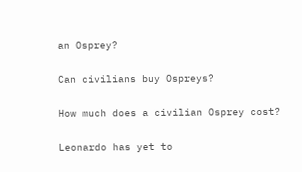an Osprey?

Can civilians buy Ospreys?

How much does a civilian Osprey cost?

Leonardo has yet to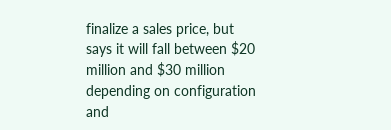finalize a sales price, but says it will fall between $20 million and $30 million depending on configuration and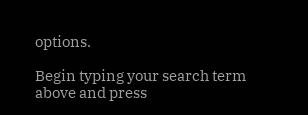options.

Begin typing your search term above and press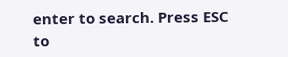enter to search. Press ESC to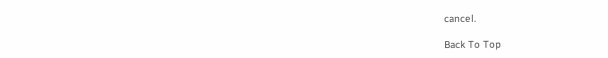cancel.

Back To Top